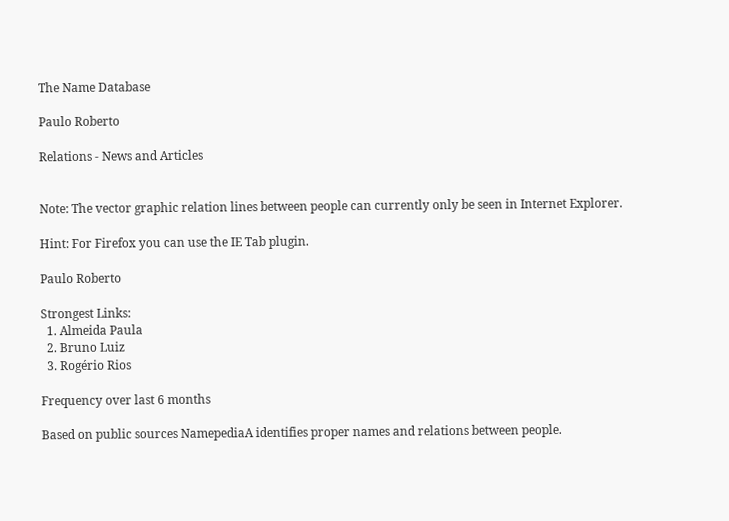The Name Database

Paulo Roberto

Relations - News and Articles


Note: The vector graphic relation lines between people can currently only be seen in Internet Explorer.

Hint: For Firefox you can use the IE Tab plugin.

Paulo Roberto

Strongest Links:
  1. Almeida Paula
  2. Bruno Luiz
  3. Rogério Rios

Frequency over last 6 months

Based on public sources NamepediaA identifies proper names and relations between people.